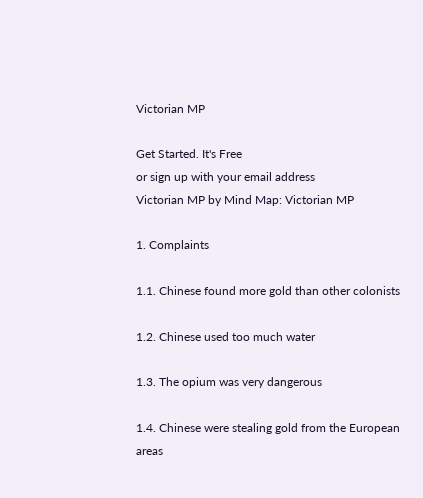Victorian MP

Get Started. It's Free
or sign up with your email address
Victorian MP by Mind Map: Victorian MP

1. Complaints

1.1. Chinese found more gold than other colonists

1.2. Chinese used too much water

1.3. The opium was very dangerous

1.4. Chinese were stealing gold from the European areas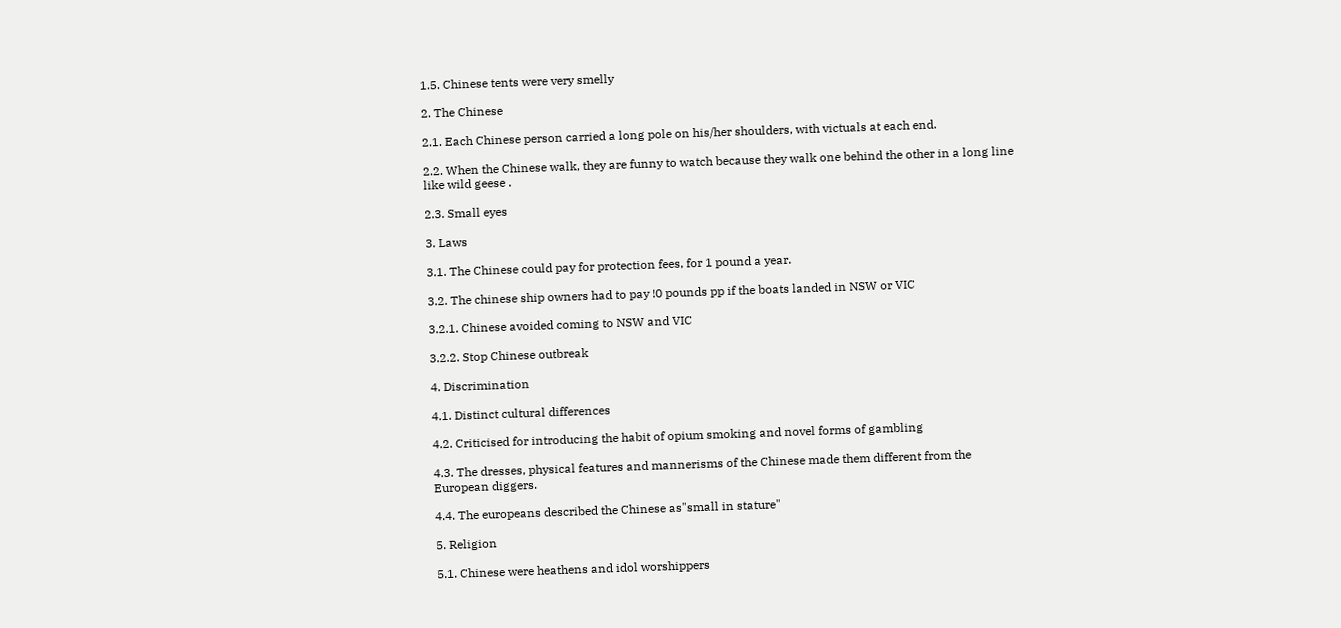1.5. Chinese tents were very smelly

2. The Chinese

2.1. Each Chinese person carried a long pole on his/her shoulders, with victuals at each end.

2.2. When the Chinese walk, they are funny to watch because they walk one behind the other in a long line like wild geese .

2.3. Small eyes

3. Laws

3.1. The Chinese could pay for protection fees, for 1 pound a year.

3.2. The chinese ship owners had to pay !0 pounds pp if the boats landed in NSW or VIC

3.2.1. Chinese avoided coming to NSW and VIC

3.2.2. Stop Chinese outbreak

4. Discrimination

4.1. Distinct cultural differences

4.2. Criticised for introducing the habit of opium smoking and novel forms of gambling

4.3. The dresses, physical features and mannerisms of the Chinese made them different from the European diggers.

4.4. The europeans described the Chinese as"small in stature"

5. Religion

5.1. Chinese were heathens and idol worshippers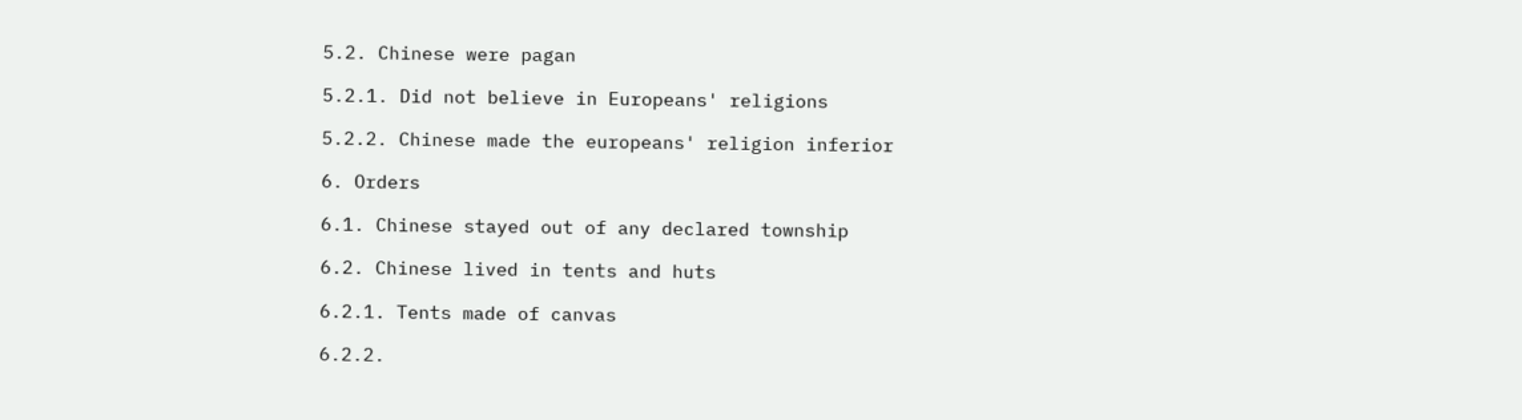5.2. Chinese were pagan

5.2.1. Did not believe in Europeans' religions

5.2.2. Chinese made the europeans' religion inferior

6. Orders

6.1. Chinese stayed out of any declared township

6.2. Chinese lived in tents and huts

6.2.1. Tents made of canvas

6.2.2.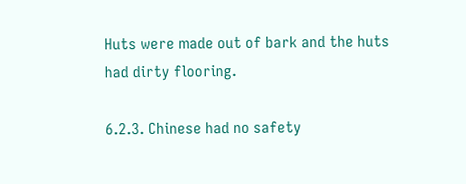Huts were made out of bark and the huts had dirty flooring.

6.2.3. Chinese had no safety